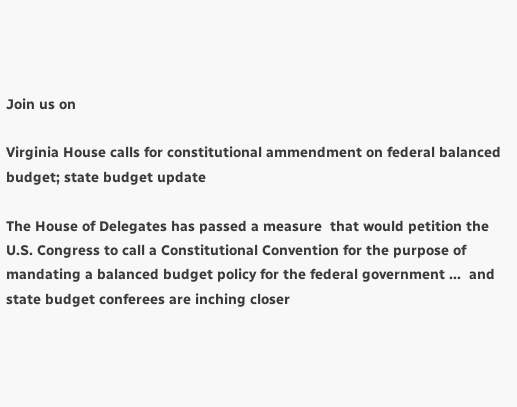Join us on

Virginia House calls for constitutional ammendment on federal balanced budget; state budget update

The House of Delegates has passed a measure  that would petition the U.S. Congress to call a Constitutional Convention for the purpose of mandating a balanced budget policy for the federal government ...  and state budget conferees are inching closer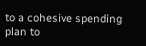to a cohesive spending plan to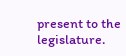present to the legislature.